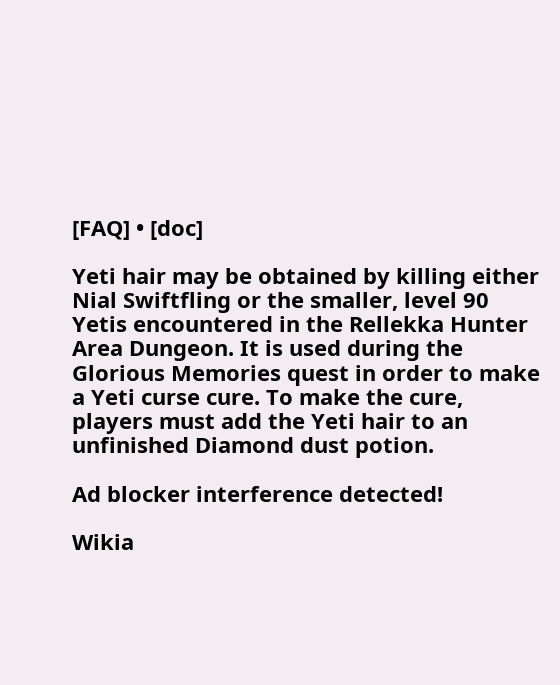[FAQ] • [doc]

Yeti hair may be obtained by killing either Nial Swiftfling or the smaller, level 90 Yetis encountered in the Rellekka Hunter Area Dungeon. It is used during the Glorious Memories quest in order to make a Yeti curse cure. To make the cure, players must add the Yeti hair to an unfinished Diamond dust potion.

Ad blocker interference detected!

Wikia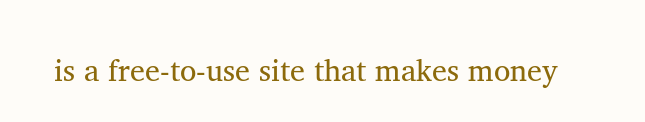is a free-to-use site that makes money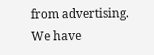from advertising. We have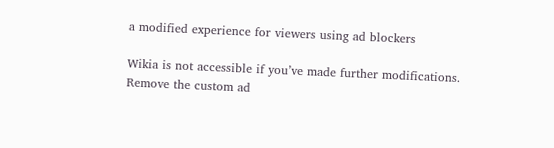a modified experience for viewers using ad blockers

Wikia is not accessible if you’ve made further modifications. Remove the custom ad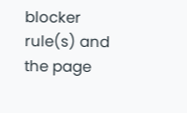blocker rule(s) and the page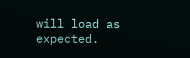will load as expected.